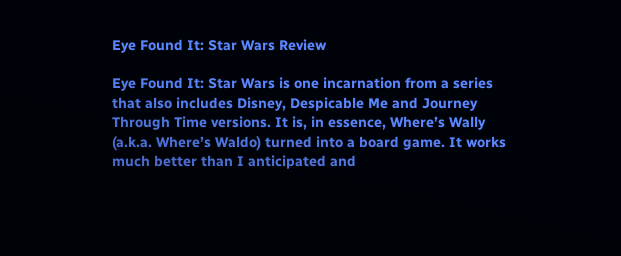Eye Found It: Star Wars Review

Eye Found It: Star Wars is one incarnation from a series that also includes Disney, Despicable Me and Journey Through Time versions. It is, in essence, Where’s Wally (a.k.a. Where’s Waldo) turned into a board game. It works much better than I anticipated and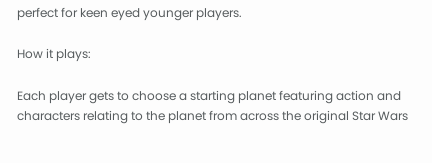perfect for keen eyed younger players.

How it plays:

Each player gets to choose a starting planet featuring action and characters relating to the planet from across the original Star Wars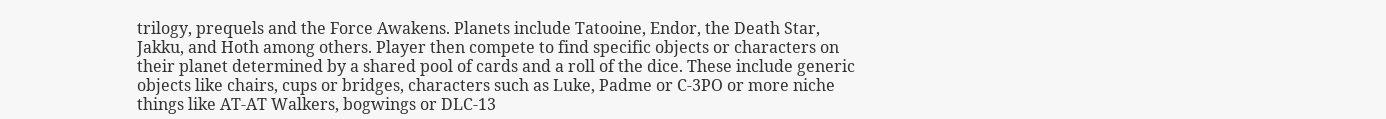trilogy, prequels and the Force Awakens. Planets include Tatooine, Endor, the Death Star, Jakku, and Hoth among others. Player then compete to find specific objects or characters on their planet determined by a shared pool of cards and a roll of the dice. These include generic objects like chairs, cups or bridges, characters such as Luke, Padme or C-3PO or more niche things like AT-AT Walkers, bogwings or DLC-13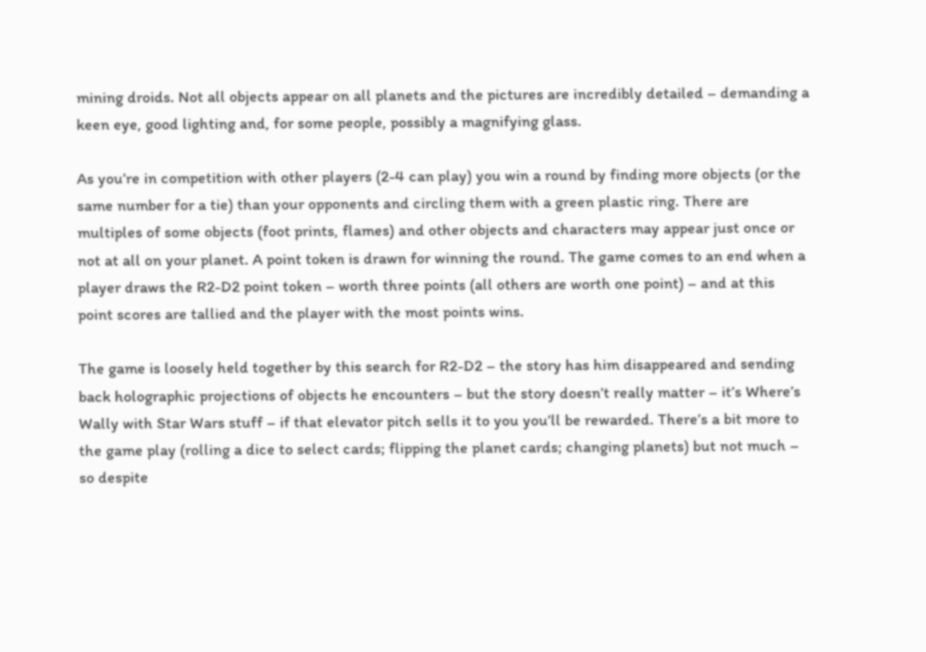mining droids. Not all objects appear on all planets and the pictures are incredibly detailed – demanding a keen eye, good lighting and, for some people, possibly a magnifying glass.

As you’re in competition with other players (2-4 can play) you win a round by finding more objects (or the same number for a tie) than your opponents and circling them with a green plastic ring. There are multiples of some objects (foot prints, flames) and other objects and characters may appear just once or not at all on your planet. A point token is drawn for winning the round. The game comes to an end when a player draws the R2-D2 point token – worth three points (all others are worth one point) – and at this point scores are tallied and the player with the most points wins.

The game is loosely held together by this search for R2-D2 – the story has him disappeared and sending back holographic projections of objects he encounters – but the story doesn’t really matter – it’s Where’s Wally with Star Wars stuff – if that elevator pitch sells it to you you’ll be rewarded. There’s a bit more to the game play (rolling a dice to select cards; flipping the planet cards; changing planets) but not much – so despite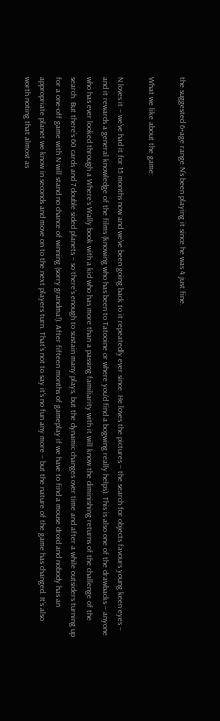the suggested 6+age range N’s been playing it since he was 4 just fine.

What we like about the game:

N loves it – we’ve had it for 15 months now and we’ve been going back to it repeatedly ever since. He loves the pictures – the search for objects favours young keen eyes – and it rewards a general knowledge of the films (knowing who has been to Tatooine or where you’d find a bogwing really helps). This is also one of the drawbacks – anyone who has ever looked through a Where’s Wally book with a kid who has more than a passing familiarity with it will know the diminishing returns of the challenge of the search. But there’s 60 cards and 7 double sided planets – so there’s enough to sustain many plays, but the dynamic changes over time and after a while outsiders turning up for a one-off game with N will stand no chance of winning (sorry grandma!). After fifteen months of gameplay if we have to find a mouse droid and nobody has an appropriate planet we know in seconds and move on to the next players turn. That’s not to say it’s no fun any more – but the nature of the game has changed. It’s also worth noting that almost as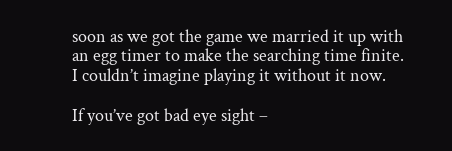soon as we got the game we married it up with an egg timer to make the searching time finite. I couldn’t imagine playing it without it now.

If you’ve got bad eye sight –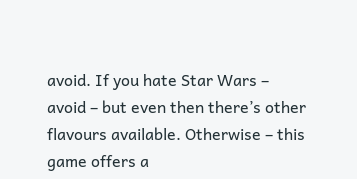avoid. If you hate Star Wars – avoid – but even then there’s other flavours available. Otherwise – this game offers a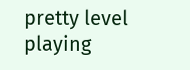pretty level playing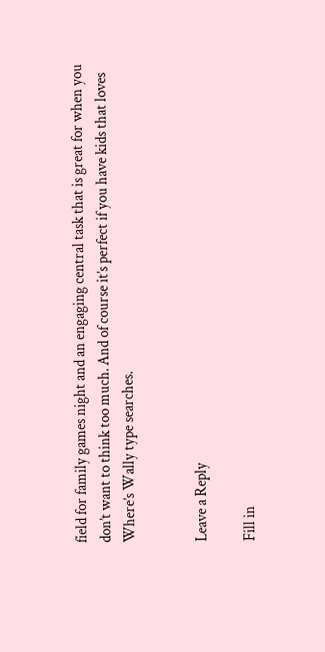field for family games night and an engaging central task that is great for when you don’t want to think too much. And of course it’s perfect if you have kids that loves Where’s Wally type searches.


Leave a Reply

Fill in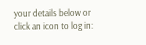your details below or click an icon to log in: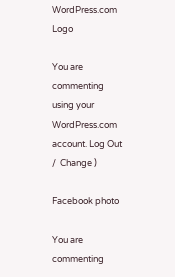WordPress.com Logo

You are commenting using your WordPress.com account. Log Out /  Change )

Facebook photo

You are commenting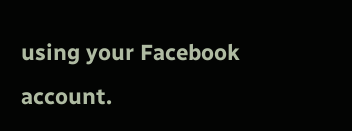using your Facebook account.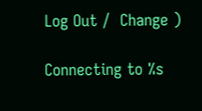Log Out /  Change )

Connecting to %s